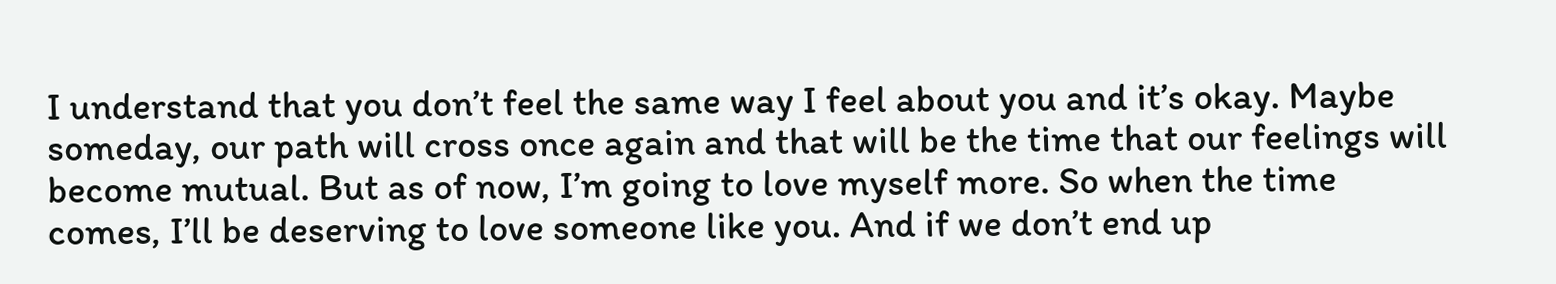I understand that you don’t feel the same way I feel about you and it’s okay. Maybe someday, our path will cross once again and that will be the time that our feelings will become mutual. But as of now, I’m going to love myself more. So when the time comes, I’ll be deserving to love someone like you. And if we don’t end up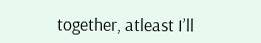together, atleast I’ll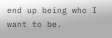end up being who I want to be.